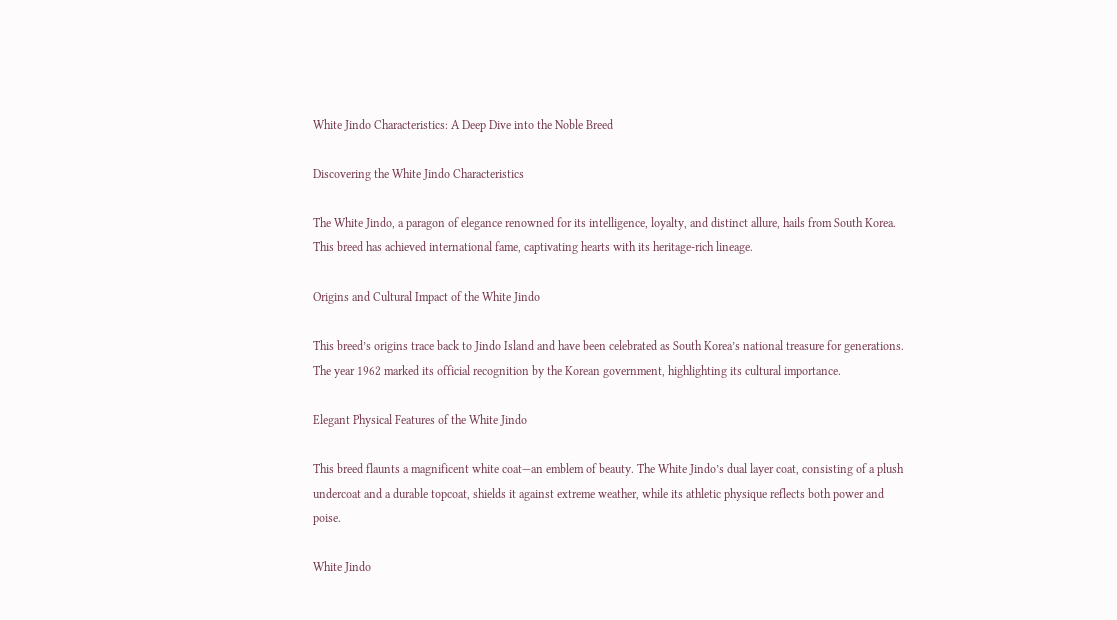White Jindo Characteristics: A Deep Dive into the Noble Breed

Discovering the White Jindo Characteristics

The White Jindo, a paragon of elegance renowned for its intelligence, loyalty, and distinct allure, hails from South Korea. This breed has achieved international fame, captivating hearts with its heritage-rich lineage.

Origins and Cultural Impact of the White Jindo

This breed’s origins trace back to Jindo Island and have been celebrated as South Korea’s national treasure for generations. The year 1962 marked its official recognition by the Korean government, highlighting its cultural importance.

Elegant Physical Features of the White Jindo

This breed flaunts a magnificent white coat—an emblem of beauty. The White Jindo’s dual layer coat, consisting of a plush undercoat and a durable topcoat, shields it against extreme weather, while its athletic physique reflects both power and poise.

White Jindo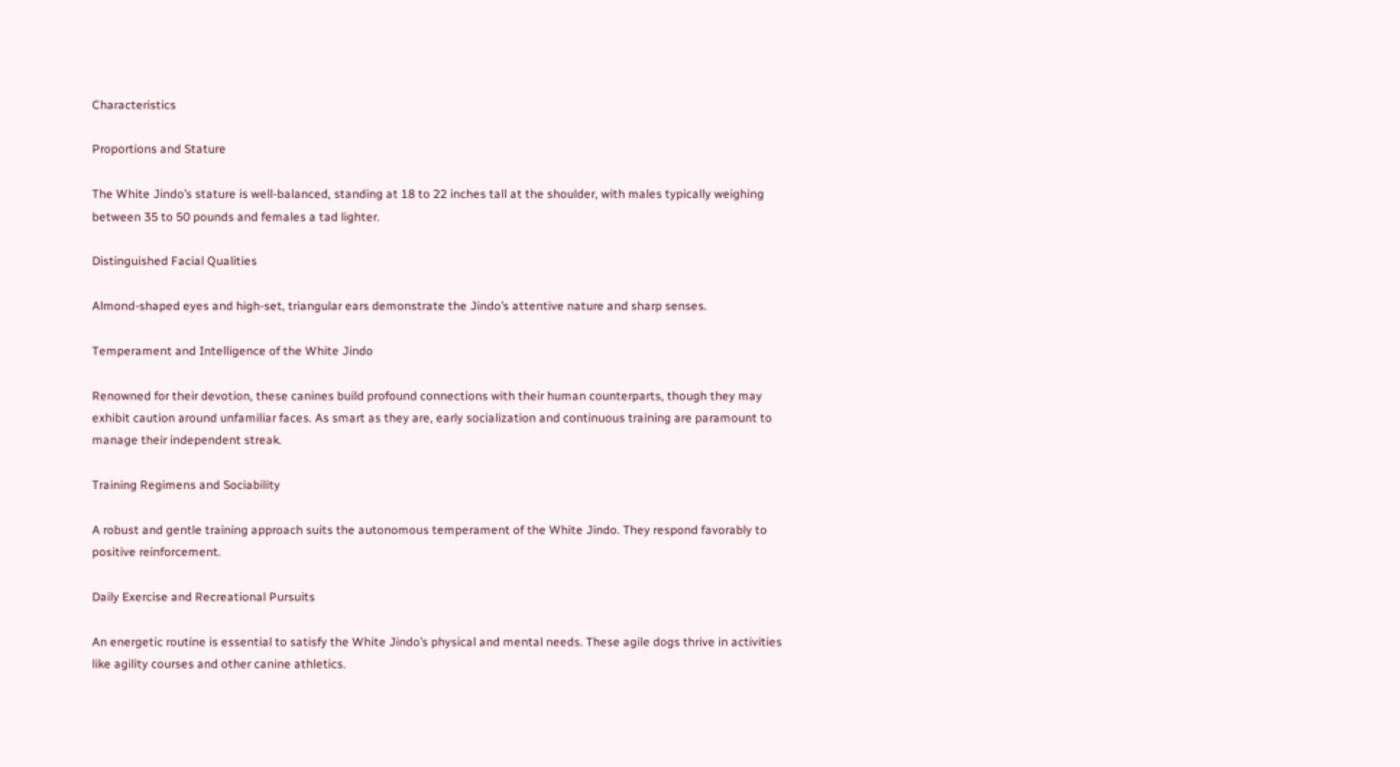Characteristics

Proportions and Stature

The White Jindo’s stature is well-balanced, standing at 18 to 22 inches tall at the shoulder, with males typically weighing between 35 to 50 pounds and females a tad lighter.

Distinguished Facial Qualities

Almond-shaped eyes and high-set, triangular ears demonstrate the Jindo’s attentive nature and sharp senses.

Temperament and Intelligence of the White Jindo

Renowned for their devotion, these canines build profound connections with their human counterparts, though they may exhibit caution around unfamiliar faces. As smart as they are, early socialization and continuous training are paramount to manage their independent streak.

Training Regimens and Sociability

A robust and gentle training approach suits the autonomous temperament of the White Jindo. They respond favorably to positive reinforcement.

Daily Exercise and Recreational Pursuits

An energetic routine is essential to satisfy the White Jindo’s physical and mental needs. These agile dogs thrive in activities like agility courses and other canine athletics.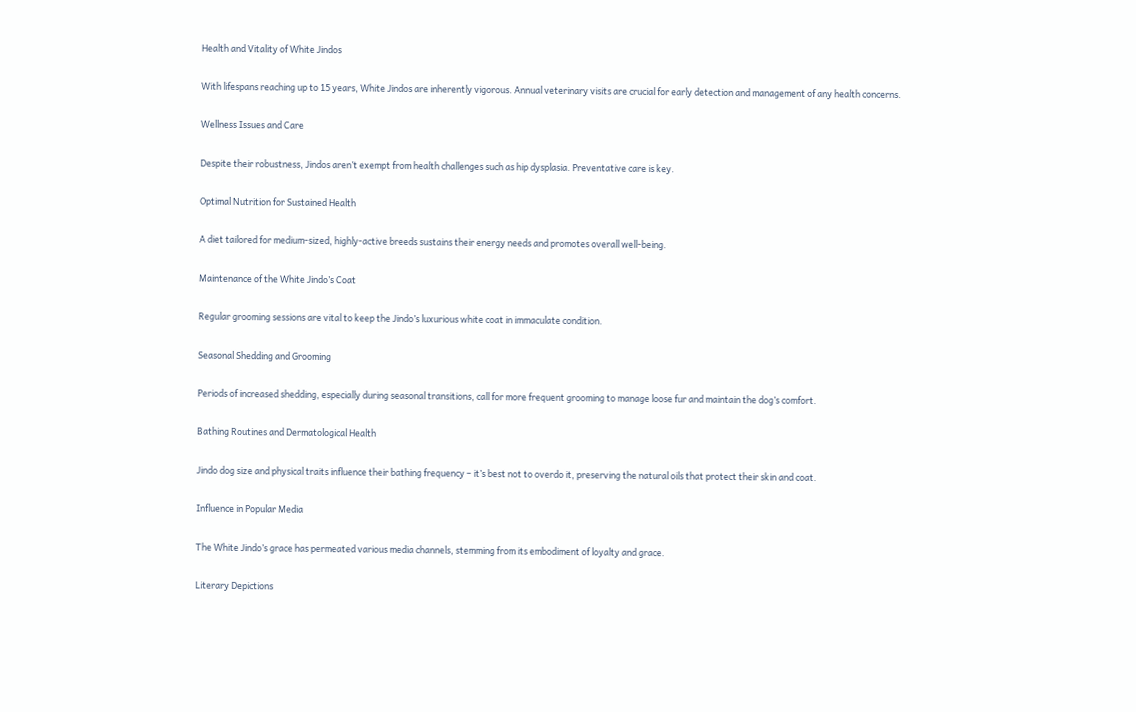Health and Vitality of White Jindos

With lifespans reaching up to 15 years, White Jindos are inherently vigorous. Annual veterinary visits are crucial for early detection and management of any health concerns.

Wellness Issues and Care

Despite their robustness, Jindos aren’t exempt from health challenges such as hip dysplasia. Preventative care is key.

Optimal Nutrition for Sustained Health

A diet tailored for medium-sized, highly-active breeds sustains their energy needs and promotes overall well-being.

Maintenance of the White Jindo’s Coat

Regular grooming sessions are vital to keep the Jindo’s luxurious white coat in immaculate condition.

Seasonal Shedding and Grooming

Periods of increased shedding, especially during seasonal transitions, call for more frequent grooming to manage loose fur and maintain the dog’s comfort.

Bathing Routines and Dermatological Health

Jindo dog size and physical traits influence their bathing frequency – it’s best not to overdo it, preserving the natural oils that protect their skin and coat.

Influence in Popular Media

The White Jindo’s grace has permeated various media channels, stemming from its embodiment of loyalty and grace.

Literary Depictions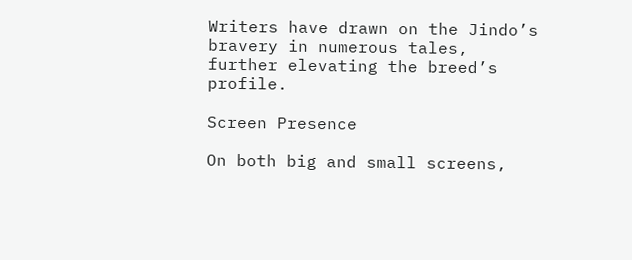Writers have drawn on the Jindo’s bravery in numerous tales, further elevating the breed’s profile.

Screen Presence

On both big and small screens,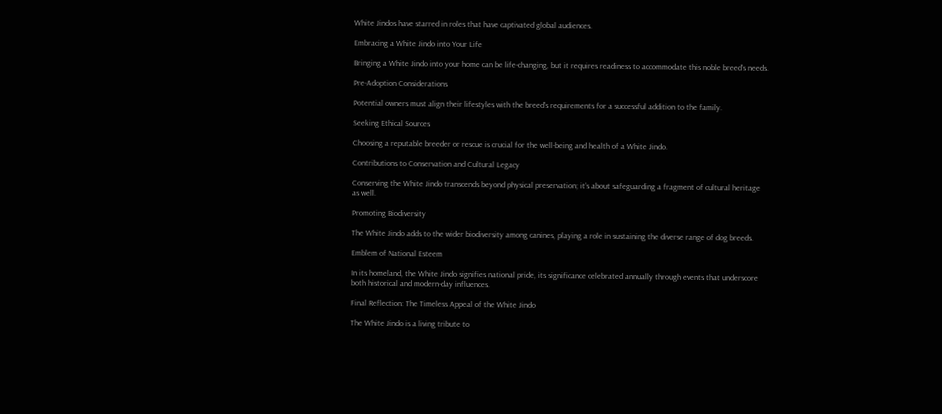White Jindos have starred in roles that have captivated global audiences.

Embracing a White Jindo into Your Life

Bringing a White Jindo into your home can be life-changing, but it requires readiness to accommodate this noble breed’s needs.

Pre-Adoption Considerations

Potential owners must align their lifestyles with the breed’s requirements for a successful addition to the family.

Seeking Ethical Sources

Choosing a reputable breeder or rescue is crucial for the well-being and health of a White Jindo.

Contributions to Conservation and Cultural Legacy

Conserving the White Jindo transcends beyond physical preservation; it’s about safeguarding a fragment of cultural heritage as well.

Promoting Biodiversity

The White Jindo adds to the wider biodiversity among canines, playing a role in sustaining the diverse range of dog breeds.

Emblem of National Esteem

In its homeland, the White Jindo signifies national pride, its significance celebrated annually through events that underscore both historical and modern-day influences.

Final Reflection: The Timeless Appeal of the White Jindo

The White Jindo is a living tribute to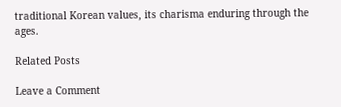traditional Korean values, its charisma enduring through the ages.

Related Posts

Leave a Comment